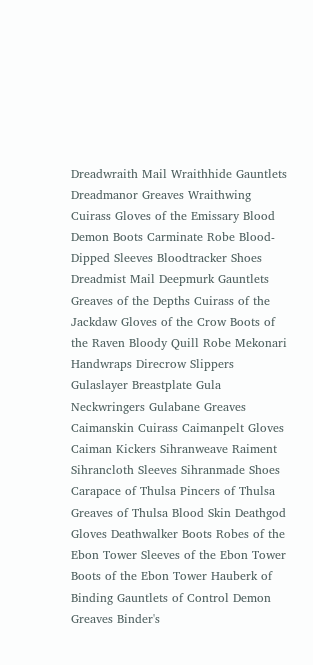Dreadwraith Mail Wraithhide Gauntlets Dreadmanor Greaves Wraithwing Cuirass Gloves of the Emissary Blood Demon Boots Carminate Robe Blood-Dipped Sleeves Bloodtracker Shoes Dreadmist Mail Deepmurk Gauntlets Greaves of the Depths Cuirass of the Jackdaw Gloves of the Crow Boots of the Raven Bloody Quill Robe Mekonari Handwraps Direcrow Slippers Gulaslayer Breastplate Gula Neckwringers Gulabane Greaves Caimanskin Cuirass Caimanpelt Gloves Caiman Kickers Sihranweave Raiment Sihrancloth Sleeves Sihranmade Shoes Carapace of Thulsa Pincers of Thulsa Greaves of Thulsa Blood Skin Deathgod Gloves Deathwalker Boots Robes of the Ebon Tower Sleeves of the Ebon Tower Boots of the Ebon Tower Hauberk of Binding Gauntlets of Control Demon Greaves Binder's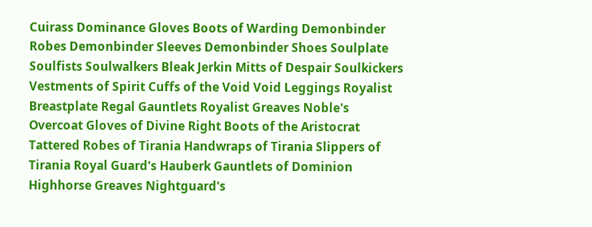Cuirass Dominance Gloves Boots of Warding Demonbinder Robes Demonbinder Sleeves Demonbinder Shoes Soulplate Soulfists Soulwalkers Bleak Jerkin Mitts of Despair Soulkickers Vestments of Spirit Cuffs of the Void Void Leggings Royalist Breastplate Regal Gauntlets Royalist Greaves Noble's Overcoat Gloves of Divine Right Boots of the Aristocrat Tattered Robes of Tirania Handwraps of Tirania Slippers of Tirania Royal Guard's Hauberk Gauntlets of Dominion Highhorse Greaves Nightguard's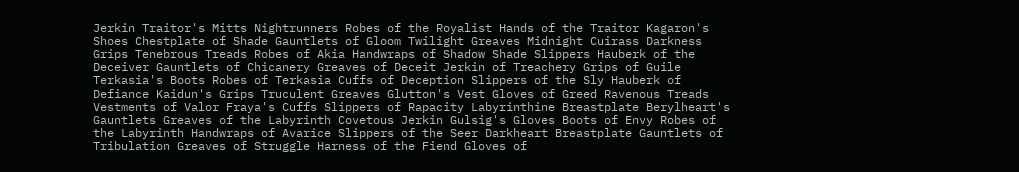Jerkin Traitor's Mitts Nightrunners Robes of the Royalist Hands of the Traitor Kagaron's Shoes Chestplate of Shade Gauntlets of Gloom Twilight Greaves Midnight Cuirass Darkness Grips Tenebrous Treads Robes of Akia Handwraps of Shadow Shade Slippers Hauberk of the Deceiver Gauntlets of Chicanery Greaves of Deceit Jerkin of Treachery Grips of Guile Terkasia's Boots Robes of Terkasia Cuffs of Deception Slippers of the Sly Hauberk of Defiance Kaidun's Grips Truculent Greaves Glutton's Vest Gloves of Greed Ravenous Treads Vestments of Valor Fraya's Cuffs Slippers of Rapacity Labyrinthine Breastplate Berylheart's Gauntlets Greaves of the Labyrinth Covetous Jerkin Gulsig's Gloves Boots of Envy Robes of the Labyrinth Handwraps of Avarice Slippers of the Seer Darkheart Breastplate Gauntlets of Tribulation Greaves of Struggle Harness of the Fiend Gloves of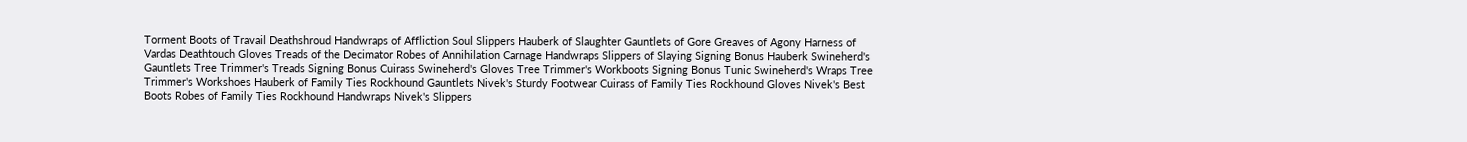Torment Boots of Travail Deathshroud Handwraps of Affliction Soul Slippers Hauberk of Slaughter Gauntlets of Gore Greaves of Agony Harness of Vardas Deathtouch Gloves Treads of the Decimator Robes of Annihilation Carnage Handwraps Slippers of Slaying Signing Bonus Hauberk Swineherd's Gauntlets Tree Trimmer's Treads Signing Bonus Cuirass Swineherd's Gloves Tree Trimmer's Workboots Signing Bonus Tunic Swineherd's Wraps Tree Trimmer's Workshoes Hauberk of Family Ties Rockhound Gauntlets Nivek's Sturdy Footwear Cuirass of Family Ties Rockhound Gloves Nivek's Best Boots Robes of Family Ties Rockhound Handwraps Nivek's Slippers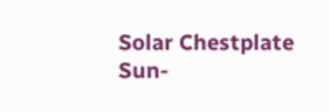Solar Chestplate Sun-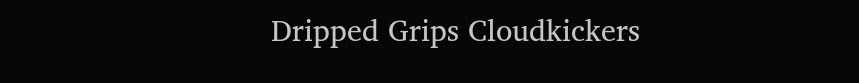Dripped Grips Cloudkickers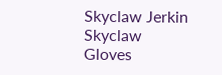Skyclaw Jerkin Skyclaw Gloves